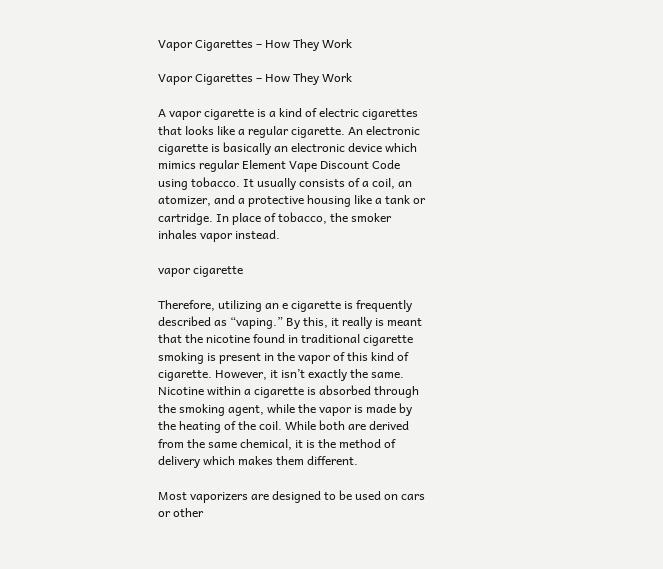Vapor Cigarettes – How They Work

Vapor Cigarettes – How They Work

A vapor cigarette is a kind of electric cigarettes that looks like a regular cigarette. An electronic cigarette is basically an electronic device which mimics regular Element Vape Discount Code using tobacco. It usually consists of a coil, an atomizer, and a protective housing like a tank or cartridge. In place of tobacco, the smoker inhales vapor instead.

vapor cigarette

Therefore, utilizing an e cigarette is frequently described as “vaping.” By this, it really is meant that the nicotine found in traditional cigarette smoking is present in the vapor of this kind of cigarette. However, it isn’t exactly the same. Nicotine within a cigarette is absorbed through the smoking agent, while the vapor is made by the heating of the coil. While both are derived from the same chemical, it is the method of delivery which makes them different.

Most vaporizers are designed to be used on cars or other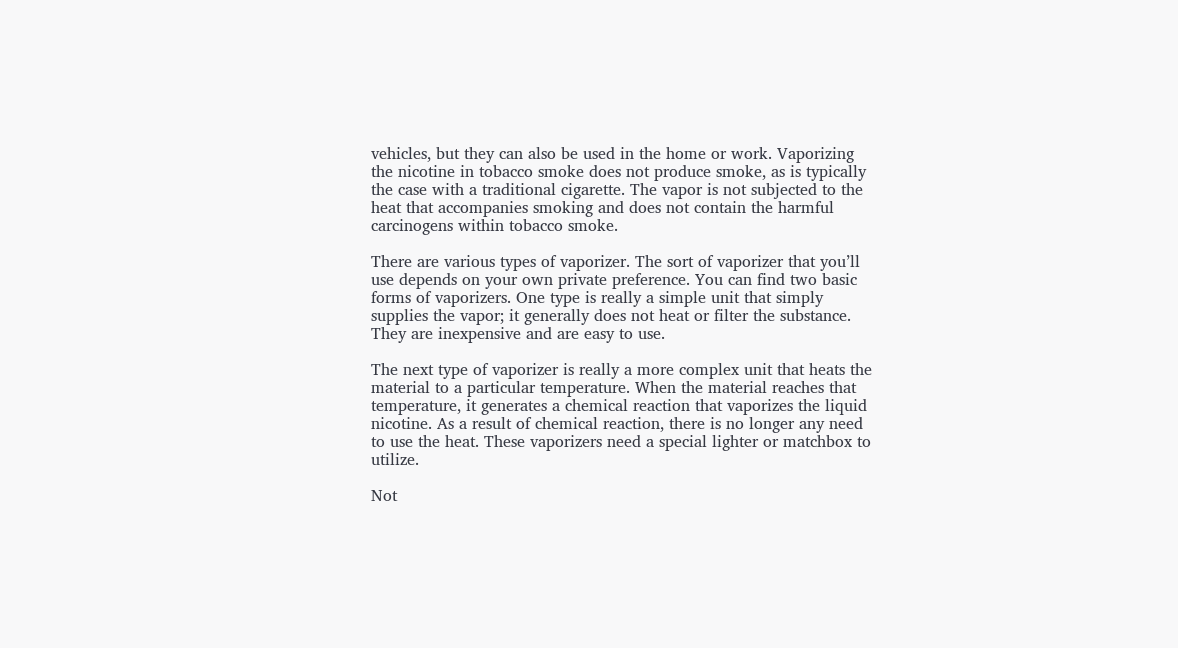vehicles, but they can also be used in the home or work. Vaporizing the nicotine in tobacco smoke does not produce smoke, as is typically the case with a traditional cigarette. The vapor is not subjected to the heat that accompanies smoking and does not contain the harmful carcinogens within tobacco smoke.

There are various types of vaporizer. The sort of vaporizer that you’ll use depends on your own private preference. You can find two basic forms of vaporizers. One type is really a simple unit that simply supplies the vapor; it generally does not heat or filter the substance. They are inexpensive and are easy to use.

The next type of vaporizer is really a more complex unit that heats the material to a particular temperature. When the material reaches that temperature, it generates a chemical reaction that vaporizes the liquid nicotine. As a result of chemical reaction, there is no longer any need to use the heat. These vaporizers need a special lighter or matchbox to utilize.

Not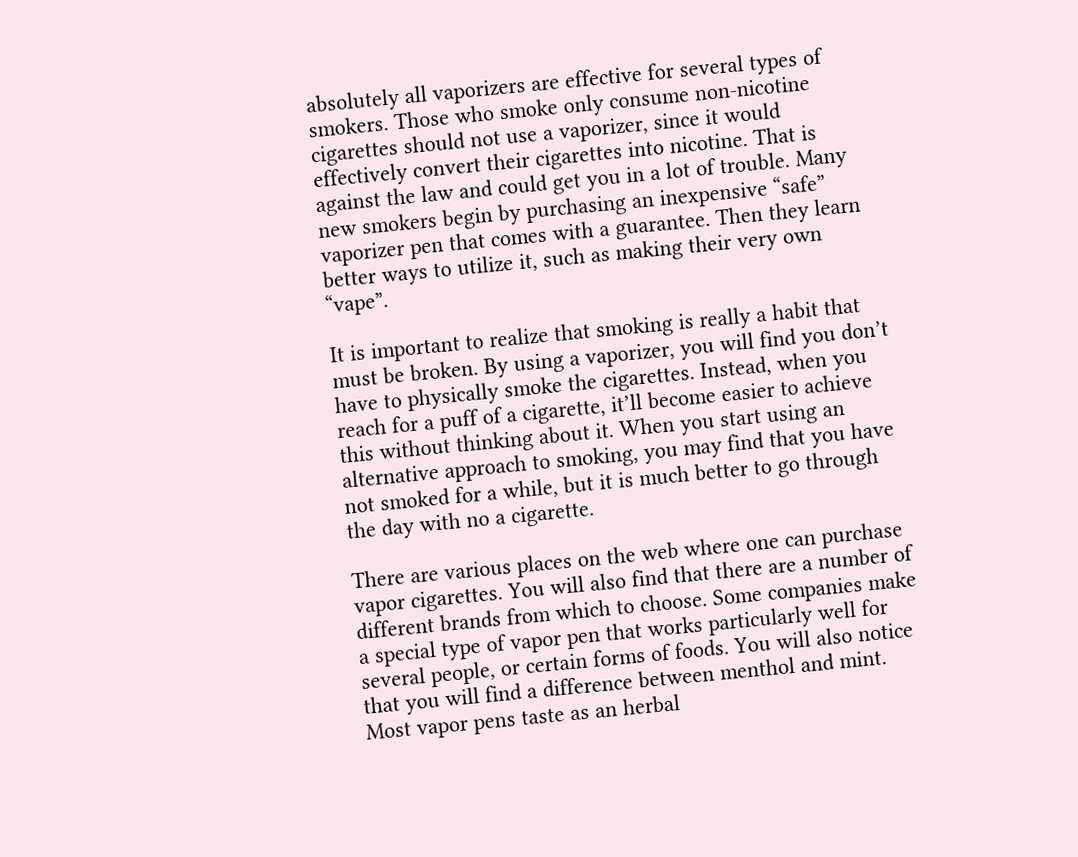absolutely all vaporizers are effective for several types of smokers. Those who smoke only consume non-nicotine cigarettes should not use a vaporizer, since it would effectively convert their cigarettes into nicotine. That is against the law and could get you in a lot of trouble. Many new smokers begin by purchasing an inexpensive “safe” vaporizer pen that comes with a guarantee. Then they learn better ways to utilize it, such as making their very own “vape”.

It is important to realize that smoking is really a habit that must be broken. By using a vaporizer, you will find you don’t have to physically smoke the cigarettes. Instead, when you reach for a puff of a cigarette, it’ll become easier to achieve this without thinking about it. When you start using an alternative approach to smoking, you may find that you have not smoked for a while, but it is much better to go through the day with no a cigarette.

There are various places on the web where one can purchase vapor cigarettes. You will also find that there are a number of different brands from which to choose. Some companies make a special type of vapor pen that works particularly well for several people, or certain forms of foods. You will also notice that you will find a difference between menthol and mint. Most vapor pens taste as an herbal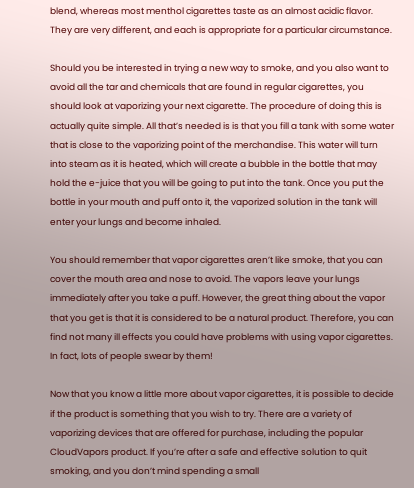blend, whereas most menthol cigarettes taste as an almost acidic flavor. They are very different, and each is appropriate for a particular circumstance.

Should you be interested in trying a new way to smoke, and you also want to avoid all the tar and chemicals that are found in regular cigarettes, you should look at vaporizing your next cigarette. The procedure of doing this is actually quite simple. All that’s needed is is that you fill a tank with some water that is close to the vaporizing point of the merchandise. This water will turn into steam as it is heated, which will create a bubble in the bottle that may hold the e-juice that you will be going to put into the tank. Once you put the bottle in your mouth and puff onto it, the vaporized solution in the tank will enter your lungs and become inhaled.

You should remember that vapor cigarettes aren’t like smoke, that you can cover the mouth area and nose to avoid. The vapors leave your lungs immediately after you take a puff. However, the great thing about the vapor that you get is that it is considered to be a natural product. Therefore, you can find not many ill effects you could have problems with using vapor cigarettes. In fact, lots of people swear by them!

Now that you know a little more about vapor cigarettes, it is possible to decide if the product is something that you wish to try. There are a variety of vaporizing devices that are offered for purchase, including the popular CloudVapors product. If you’re after a safe and effective solution to quit smoking, and you don’t mind spending a small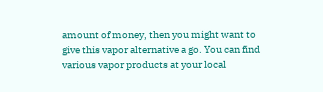amount of money, then you might want to give this vapor alternative a go. You can find various vapor products at your local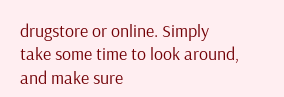drugstore or online. Simply take some time to look around, and make sure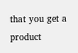that you get a product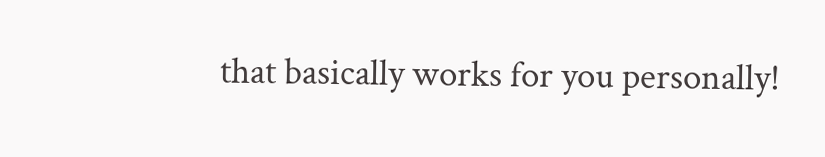that basically works for you personally!